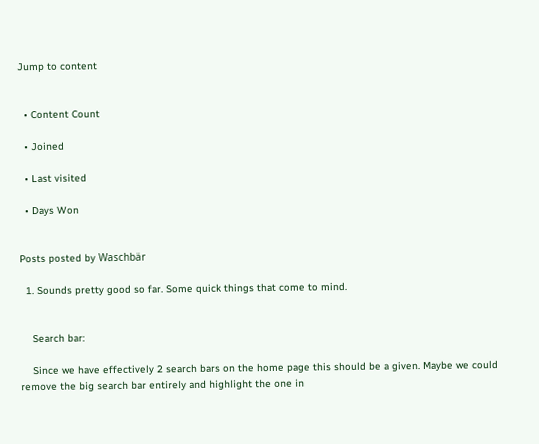Jump to content


  • Content Count

  • Joined

  • Last visited

  • Days Won


Posts posted by Waschbär

  1. Sounds pretty good so far. Some quick things that come to mind.


    Search bar:

    Since we have effectively 2 search bars on the home page this should be a given. Maybe we could remove the big search bar entirely and highlight the one in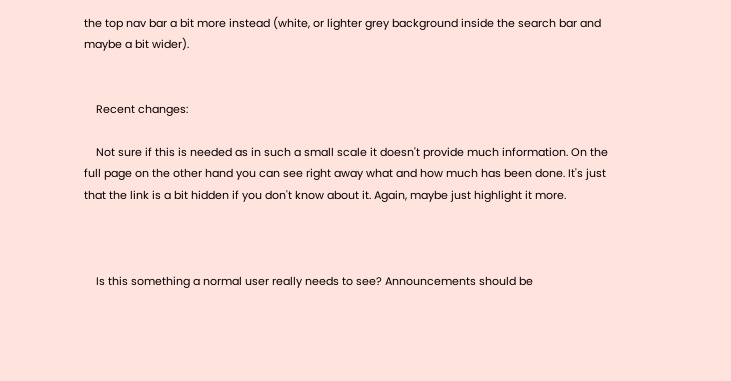the top nav bar a bit more instead (white, or lighter grey background inside the search bar and maybe a bit wider).


    Recent changes:

    Not sure if this is needed as in such a small scale it doesn't provide much information. On the full page on the other hand you can see right away what and how much has been done. It's just that the link is a bit hidden if you don't know about it. Again, maybe just highlight it more.



    Is this something a normal user really needs to see? Announcements should be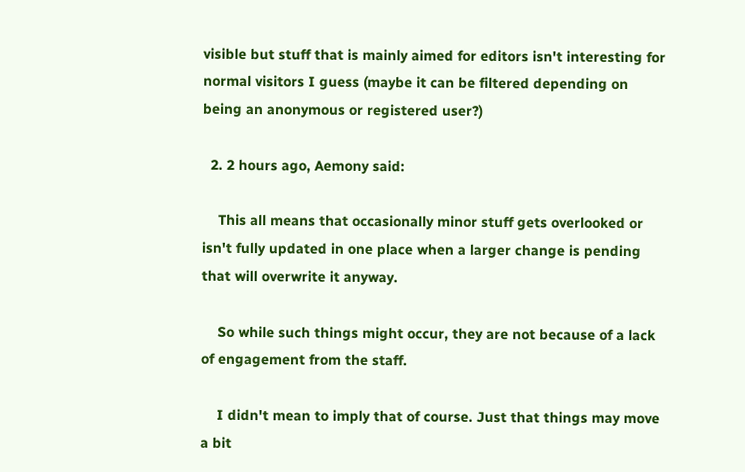visible but stuff that is mainly aimed for editors isn't interesting for normal visitors I guess (maybe it can be filtered depending on being an anonymous or registered user?)

  2. 2 hours ago, Aemony said:

    This all means that occasionally minor stuff gets overlooked or isn't fully updated in one place when a larger change is pending that will overwrite it anyway.

    So while such things might occur, they are not because of a lack of engagement from the staff.

    I didn't mean to imply that of course. Just that things may move a bit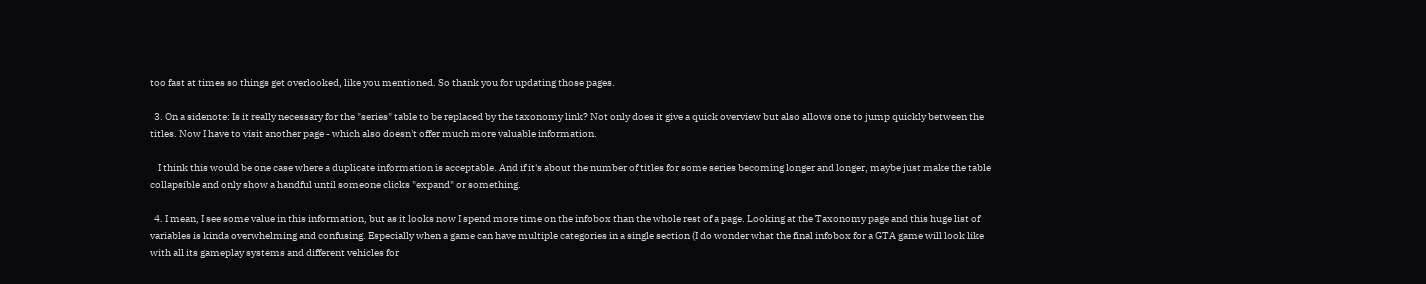too fast at times so things get overlooked, like you mentioned. So thank you for updating those pages.

  3. On a sidenote: Is it really necessary for the "series" table to be replaced by the taxonomy link? Not only does it give a quick overview but also allows one to jump quickly between the titles. Now I have to visit another page - which also doesn't offer much more valuable information.

    I think this would be one case where a duplicate information is acceptable. And if it's about the number of titles for some series becoming longer and longer, maybe just make the table collapsible and only show a handful until someone clicks "expand" or something.

  4. I mean, I see some value in this information, but as it looks now I spend more time on the infobox than the whole rest of a page. Looking at the Taxonomy page and this huge list of variables is kinda overwhelming and confusing. Especially when a game can have multiple categories in a single section (I do wonder what the final infobox for a GTA game will look like with all its gameplay systems and different vehicles for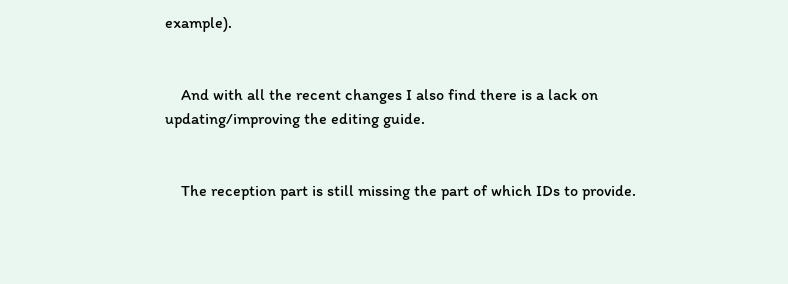example).


    And with all the recent changes I also find there is a lack on updating/improving the editing guide.


    The reception part is still missing the part of which IDs to provide.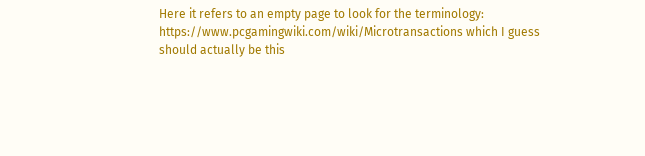Here it refers to an empty page to look for the terminology: https://www.pcgamingwiki.com/wiki/Microtransactions which I guess should actually be this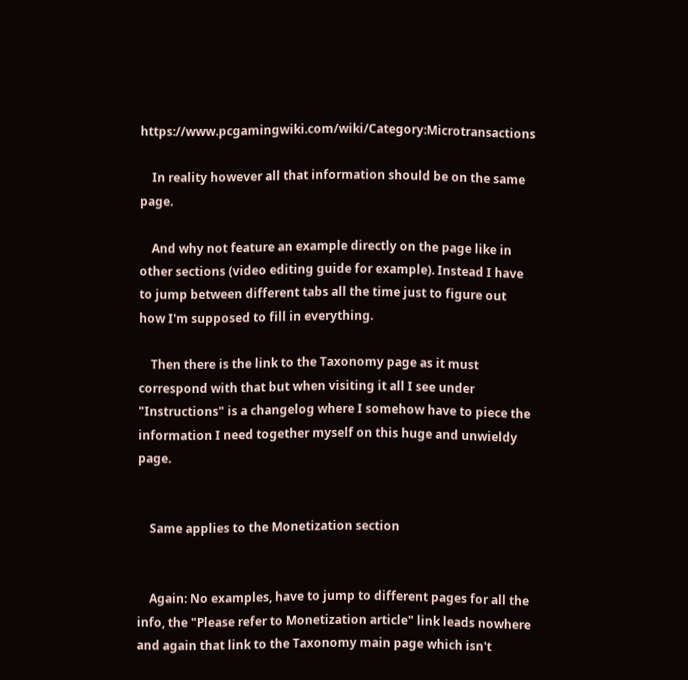https://www.pcgamingwiki.com/wiki/Category:Microtransactions

    In reality however all that information should be on the same page.

    And why not feature an example directly on the page like in other sections (video editing guide for example). Instead I have to jump between different tabs all the time just to figure out how I'm supposed to fill in everything.

    Then there is the link to the Taxonomy page as it must correspond with that but when visiting it all I see under "Instructions" is a changelog where I somehow have to piece the information I need together myself on this huge and unwieldy page.


    Same applies to the Monetization section


    Again: No examples, have to jump to different pages for all the info, the "Please refer to Monetization article" link leads nowhere and again that link to the Taxonomy main page which isn't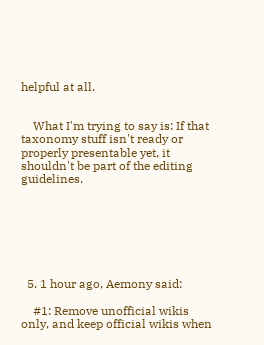helpful at all.


    What I'm trying to say is: If that taxonomy stuff isn't ready or properly presentable yet, it shouldn't be part of the editing guidelines.







  5. 1 hour ago, Aemony said:

    #1: Remove unofficial wikis only, and keep official wikis when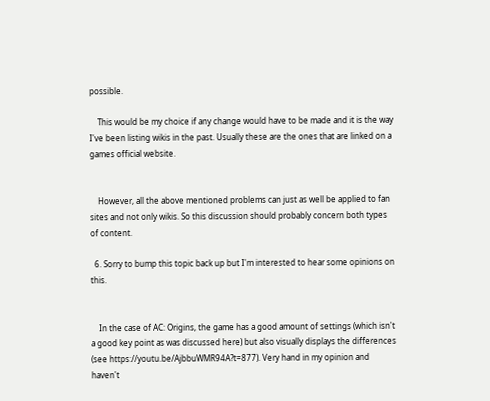possible.

    This would be my choice if any change would have to be made and it is the way I've been listing wikis in the past. Usually these are the ones that are linked on a games official website.


    However, all the above mentioned problems can just as well be applied to fan sites and not only wikis. So this discussion should probably concern both types of content.

  6. Sorry to bump this topic back up but I'm interested to hear some opinions on this.


    In the case of AC: Origins, the game has a good amount of settings (which isn't a good key point as was discussed here) but also visually displays the differences (see https://youtu.be/AjbbuWMR94A?t=877). Very hand in my opinion and haven't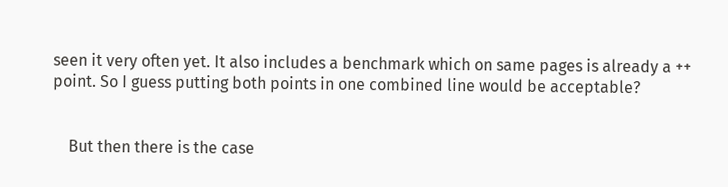seen it very often yet. It also includes a benchmark which on same pages is already a ++ point. So I guess putting both points in one combined line would be acceptable?


    But then there is the case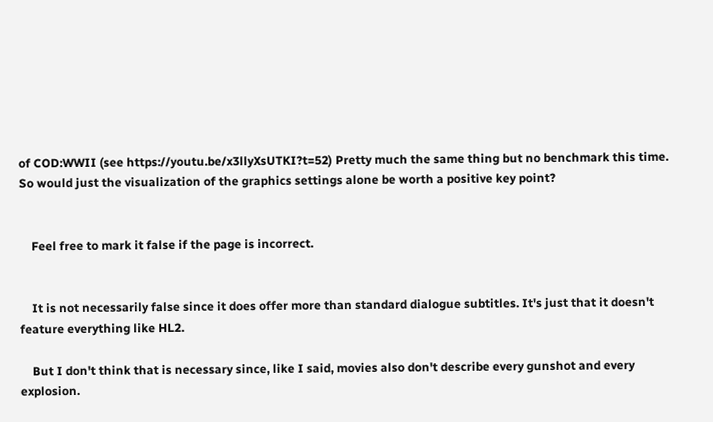of COD:WWII (see https://youtu.be/x3llyXsUTKI?t=52) Pretty much the same thing but no benchmark this time. So would just the visualization of the graphics settings alone be worth a positive key point?


    Feel free to mark it false if the page is incorrect.


    It is not necessarily false since it does offer more than standard dialogue subtitles. It's just that it doesn't feature everything like HL2.

    But I don't think that is necessary since, like I said, movies also don't describe every gunshot and every explosion.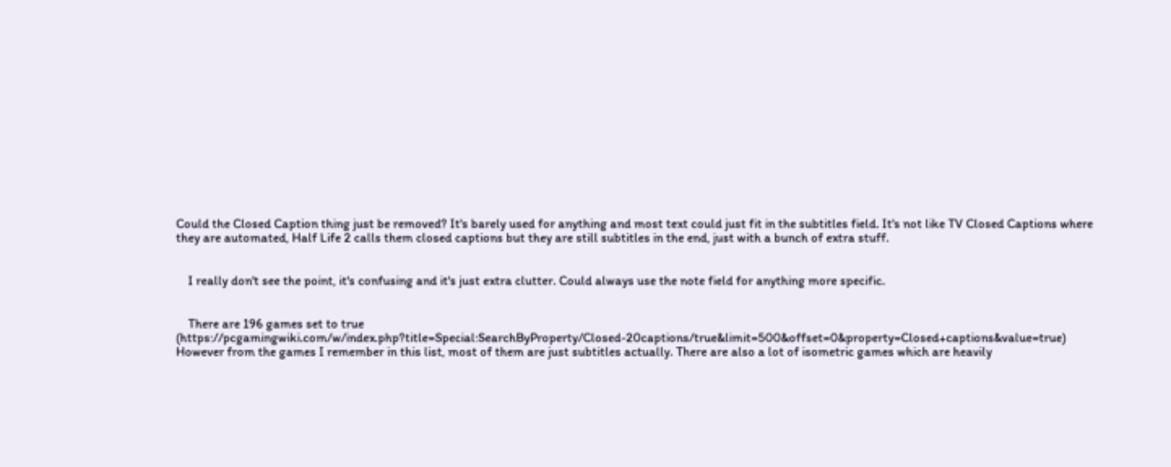Could the Closed Caption thing just be removed? It's barely used for anything and most text could just fit in the subtitles field. It's not like TV Closed Captions where they are automated, Half Life 2 calls them closed captions but they are still subtitles in the end, just with a bunch of extra stuff.


    I really don't see the point, it's confusing and it's just extra clutter. Could always use the note field for anything more specific.


    There are 196 games set to true (https://pcgamingwiki.com/w/index.php?title=Special:SearchByProperty/Closed-20captions/true&limit=500&offset=0&property=Closed+captions&value=true) However from the games I remember in this list, most of them are just subtitles actually. There are also a lot of isometric games which are heavily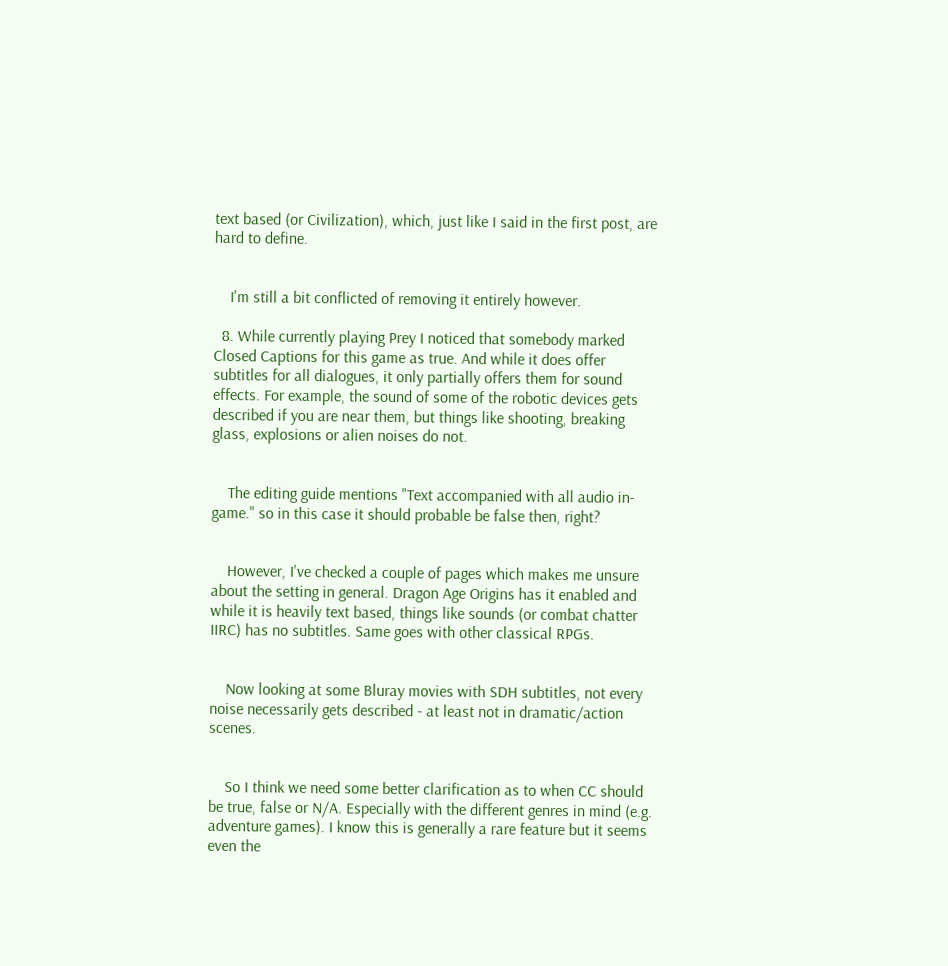text based (or Civilization), which, just like I said in the first post, are hard to define.


    I'm still a bit conflicted of removing it entirely however.

  8. While currently playing Prey I noticed that somebody marked Closed Captions for this game as true. And while it does offer subtitles for all dialogues, it only partially offers them for sound effects. For example, the sound of some of the robotic devices gets described if you are near them, but things like shooting, breaking glass, explosions or alien noises do not.


    The editing guide mentions "Text accompanied with all audio in-game." so in this case it should probable be false then, right?


    However, I've checked a couple of pages which makes me unsure about the setting in general. Dragon Age Origins has it enabled and while it is heavily text based, things like sounds (or combat chatter IIRC) has no subtitles. Same goes with other classical RPGs.


    Now looking at some Bluray movies with SDH subtitles, not every noise necessarily gets described - at least not in dramatic/action scenes.


    So I think we need some better clarification as to when CC should be true, false or N/A. Especially with the different genres in mind (e.g. adventure games). I know this is generally a rare feature but it seems even the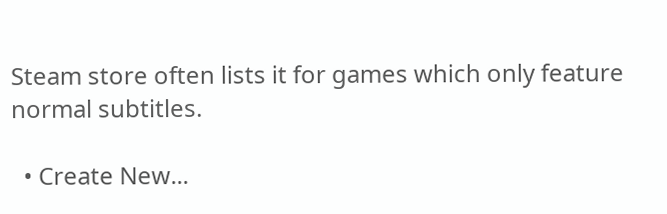Steam store often lists it for games which only feature normal subtitles.

  • Create New...